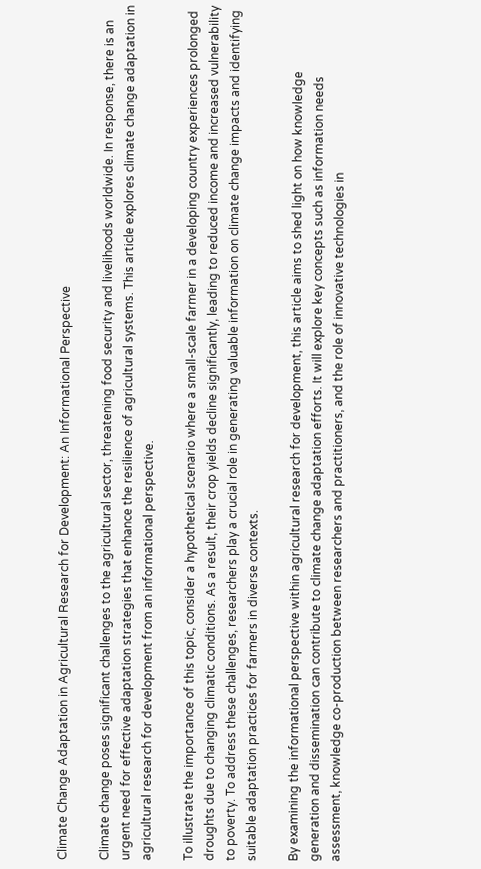Climate Change Adaptation in Agricultural Research for Development: An Informational Perspective

Climate change poses significant challenges to the agricultural sector, threatening food security and livelihoods worldwide. In response, there is an urgent need for effective adaptation strategies that enhance the resilience of agricultural systems. This article explores climate change adaptation in agricultural research for development from an informational perspective.

To illustrate the importance of this topic, consider a hypothetical scenario where a small-scale farmer in a developing country experiences prolonged droughts due to changing climatic conditions. As a result, their crop yields decline significantly, leading to reduced income and increased vulnerability to poverty. To address these challenges, researchers play a crucial role in generating valuable information on climate change impacts and identifying suitable adaptation practices for farmers in diverse contexts.

By examining the informational perspective within agricultural research for development, this article aims to shed light on how knowledge generation and dissemination can contribute to climate change adaptation efforts. It will explore key concepts such as information needs assessment, knowledge co-production between researchers and practitioners, and the role of innovative technologies in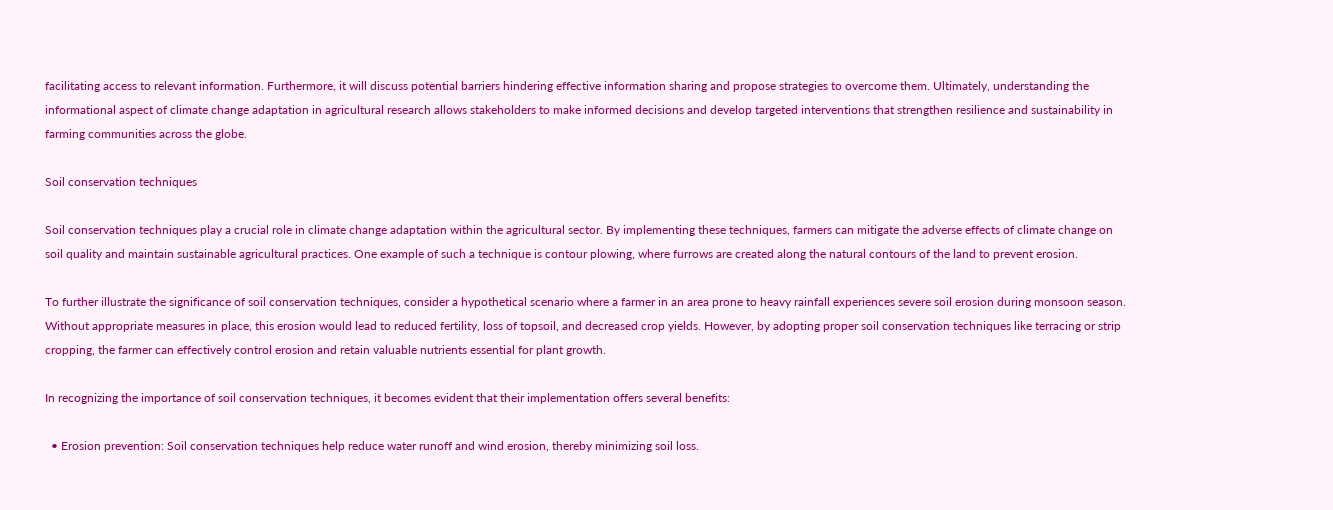facilitating access to relevant information. Furthermore, it will discuss potential barriers hindering effective information sharing and propose strategies to overcome them. Ultimately, understanding the informational aspect of climate change adaptation in agricultural research allows stakeholders to make informed decisions and develop targeted interventions that strengthen resilience and sustainability in farming communities across the globe.

Soil conservation techniques

Soil conservation techniques play a crucial role in climate change adaptation within the agricultural sector. By implementing these techniques, farmers can mitigate the adverse effects of climate change on soil quality and maintain sustainable agricultural practices. One example of such a technique is contour plowing, where furrows are created along the natural contours of the land to prevent erosion.

To further illustrate the significance of soil conservation techniques, consider a hypothetical scenario where a farmer in an area prone to heavy rainfall experiences severe soil erosion during monsoon season. Without appropriate measures in place, this erosion would lead to reduced fertility, loss of topsoil, and decreased crop yields. However, by adopting proper soil conservation techniques like terracing or strip cropping, the farmer can effectively control erosion and retain valuable nutrients essential for plant growth.

In recognizing the importance of soil conservation techniques, it becomes evident that their implementation offers several benefits:

  • Erosion prevention: Soil conservation techniques help reduce water runoff and wind erosion, thereby minimizing soil loss.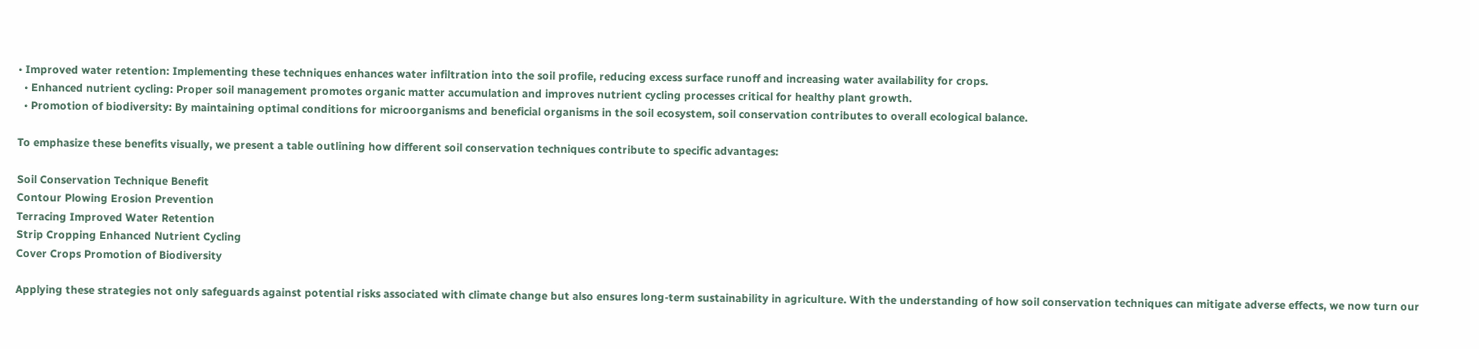• Improved water retention: Implementing these techniques enhances water infiltration into the soil profile, reducing excess surface runoff and increasing water availability for crops.
  • Enhanced nutrient cycling: Proper soil management promotes organic matter accumulation and improves nutrient cycling processes critical for healthy plant growth.
  • Promotion of biodiversity: By maintaining optimal conditions for microorganisms and beneficial organisms in the soil ecosystem, soil conservation contributes to overall ecological balance.

To emphasize these benefits visually, we present a table outlining how different soil conservation techniques contribute to specific advantages:

Soil Conservation Technique Benefit
Contour Plowing Erosion Prevention
Terracing Improved Water Retention
Strip Cropping Enhanced Nutrient Cycling
Cover Crops Promotion of Biodiversity

Applying these strategies not only safeguards against potential risks associated with climate change but also ensures long-term sustainability in agriculture. With the understanding of how soil conservation techniques can mitigate adverse effects, we now turn our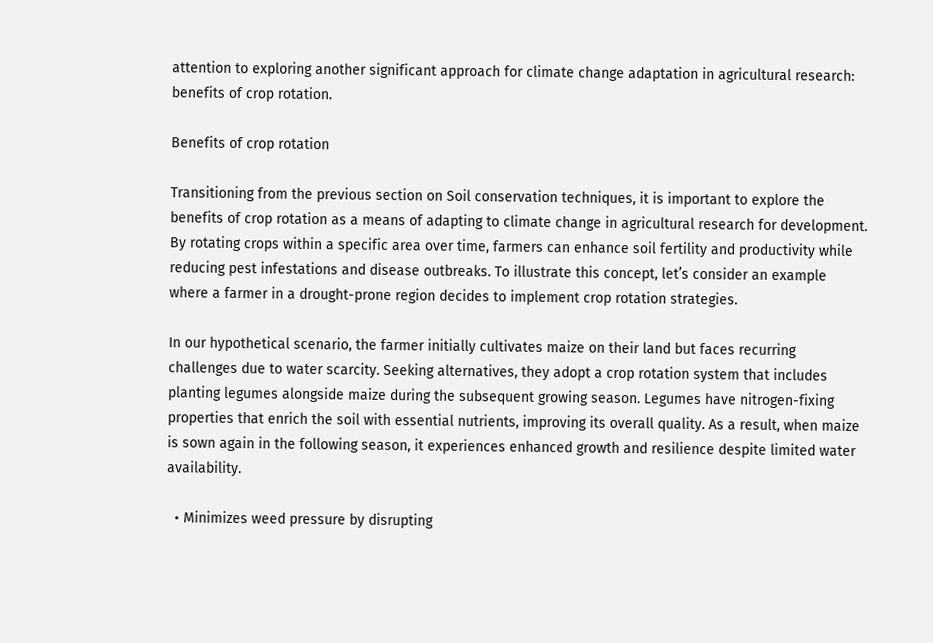attention to exploring another significant approach for climate change adaptation in agricultural research: benefits of crop rotation.

Benefits of crop rotation

Transitioning from the previous section on Soil conservation techniques, it is important to explore the benefits of crop rotation as a means of adapting to climate change in agricultural research for development. By rotating crops within a specific area over time, farmers can enhance soil fertility and productivity while reducing pest infestations and disease outbreaks. To illustrate this concept, let’s consider an example where a farmer in a drought-prone region decides to implement crop rotation strategies.

In our hypothetical scenario, the farmer initially cultivates maize on their land but faces recurring challenges due to water scarcity. Seeking alternatives, they adopt a crop rotation system that includes planting legumes alongside maize during the subsequent growing season. Legumes have nitrogen-fixing properties that enrich the soil with essential nutrients, improving its overall quality. As a result, when maize is sown again in the following season, it experiences enhanced growth and resilience despite limited water availability.

  • Minimizes weed pressure by disrupting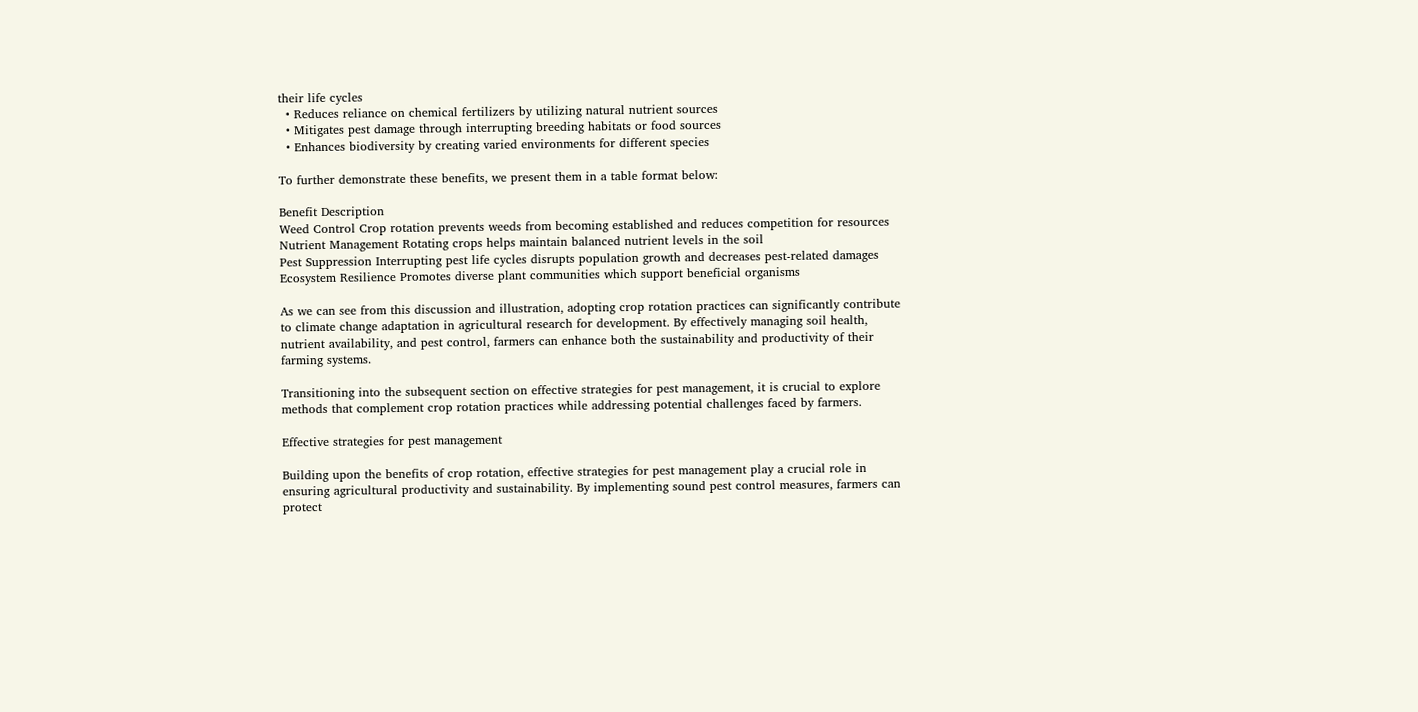their life cycles
  • Reduces reliance on chemical fertilizers by utilizing natural nutrient sources
  • Mitigates pest damage through interrupting breeding habitats or food sources
  • Enhances biodiversity by creating varied environments for different species

To further demonstrate these benefits, we present them in a table format below:

Benefit Description
Weed Control Crop rotation prevents weeds from becoming established and reduces competition for resources
Nutrient Management Rotating crops helps maintain balanced nutrient levels in the soil
Pest Suppression Interrupting pest life cycles disrupts population growth and decreases pest-related damages
Ecosystem Resilience Promotes diverse plant communities which support beneficial organisms

As we can see from this discussion and illustration, adopting crop rotation practices can significantly contribute to climate change adaptation in agricultural research for development. By effectively managing soil health, nutrient availability, and pest control, farmers can enhance both the sustainability and productivity of their farming systems.

Transitioning into the subsequent section on effective strategies for pest management, it is crucial to explore methods that complement crop rotation practices while addressing potential challenges faced by farmers.

Effective strategies for pest management

Building upon the benefits of crop rotation, effective strategies for pest management play a crucial role in ensuring agricultural productivity and sustainability. By implementing sound pest control measures, farmers can protect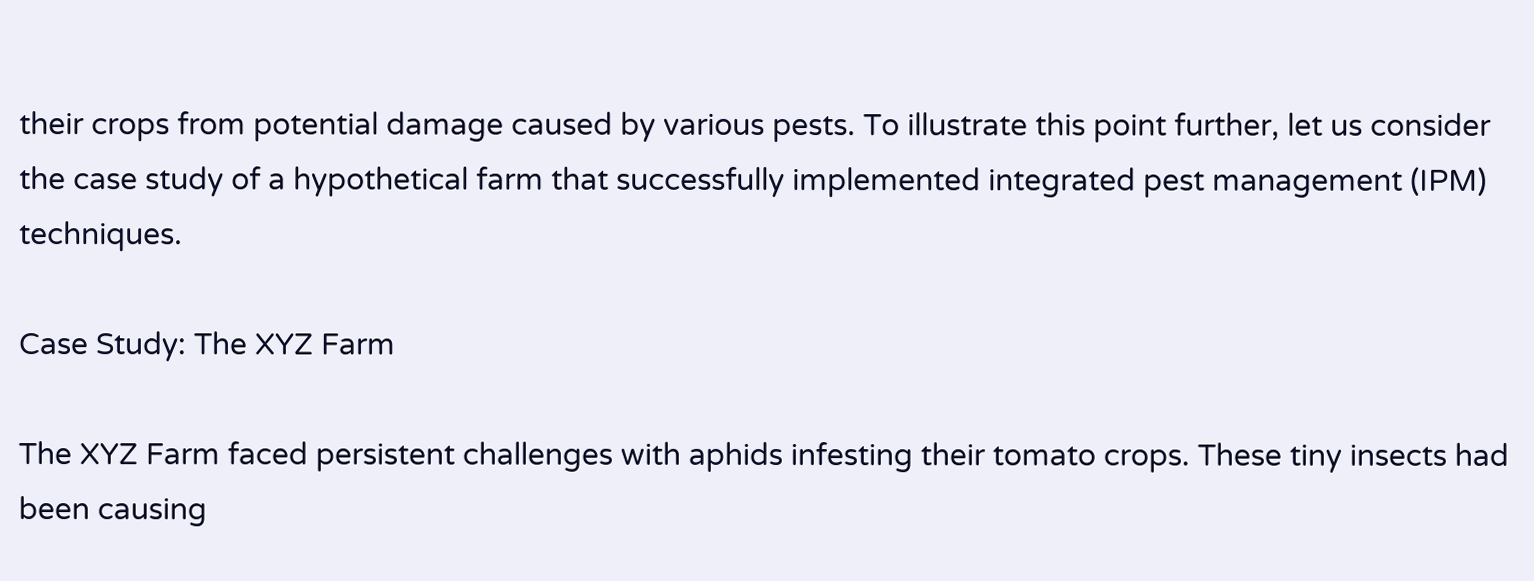their crops from potential damage caused by various pests. To illustrate this point further, let us consider the case study of a hypothetical farm that successfully implemented integrated pest management (IPM) techniques.

Case Study: The XYZ Farm

The XYZ Farm faced persistent challenges with aphids infesting their tomato crops. These tiny insects had been causing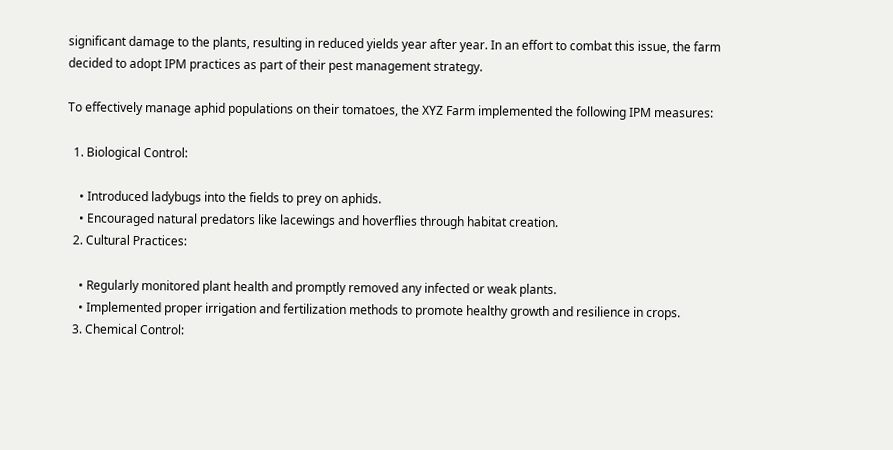significant damage to the plants, resulting in reduced yields year after year. In an effort to combat this issue, the farm decided to adopt IPM practices as part of their pest management strategy.

To effectively manage aphid populations on their tomatoes, the XYZ Farm implemented the following IPM measures:

  1. Biological Control:

    • Introduced ladybugs into the fields to prey on aphids.
    • Encouraged natural predators like lacewings and hoverflies through habitat creation.
  2. Cultural Practices:

    • Regularly monitored plant health and promptly removed any infected or weak plants.
    • Implemented proper irrigation and fertilization methods to promote healthy growth and resilience in crops.
  3. Chemical Control: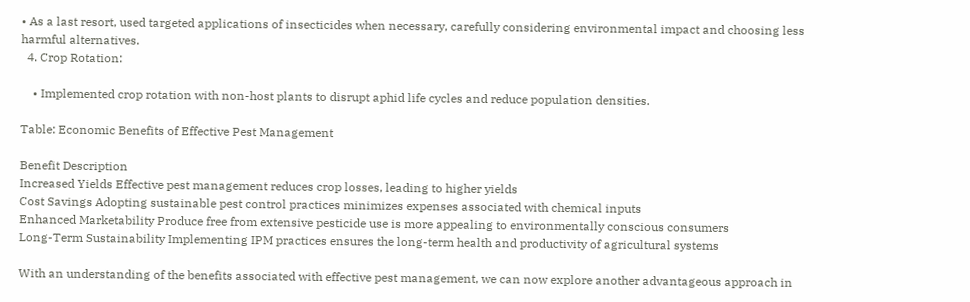• As a last resort, used targeted applications of insecticides when necessary, carefully considering environmental impact and choosing less harmful alternatives.
  4. Crop Rotation:

    • Implemented crop rotation with non-host plants to disrupt aphid life cycles and reduce population densities.

Table: Economic Benefits of Effective Pest Management

Benefit Description
Increased Yields Effective pest management reduces crop losses, leading to higher yields
Cost Savings Adopting sustainable pest control practices minimizes expenses associated with chemical inputs
Enhanced Marketability Produce free from extensive pesticide use is more appealing to environmentally conscious consumers
Long-Term Sustainability Implementing IPM practices ensures the long-term health and productivity of agricultural systems

With an understanding of the benefits associated with effective pest management, we can now explore another advantageous approach in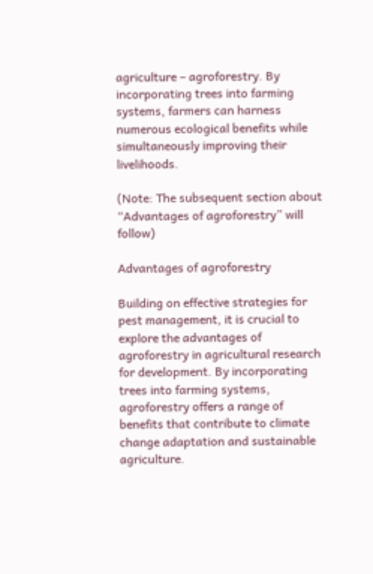agriculture – agroforestry. By incorporating trees into farming systems, farmers can harness numerous ecological benefits while simultaneously improving their livelihoods.

(Note: The subsequent section about “Advantages of agroforestry” will follow)

Advantages of agroforestry

Building on effective strategies for pest management, it is crucial to explore the advantages of agroforestry in agricultural research for development. By incorporating trees into farming systems, agroforestry offers a range of benefits that contribute to climate change adaptation and sustainable agriculture.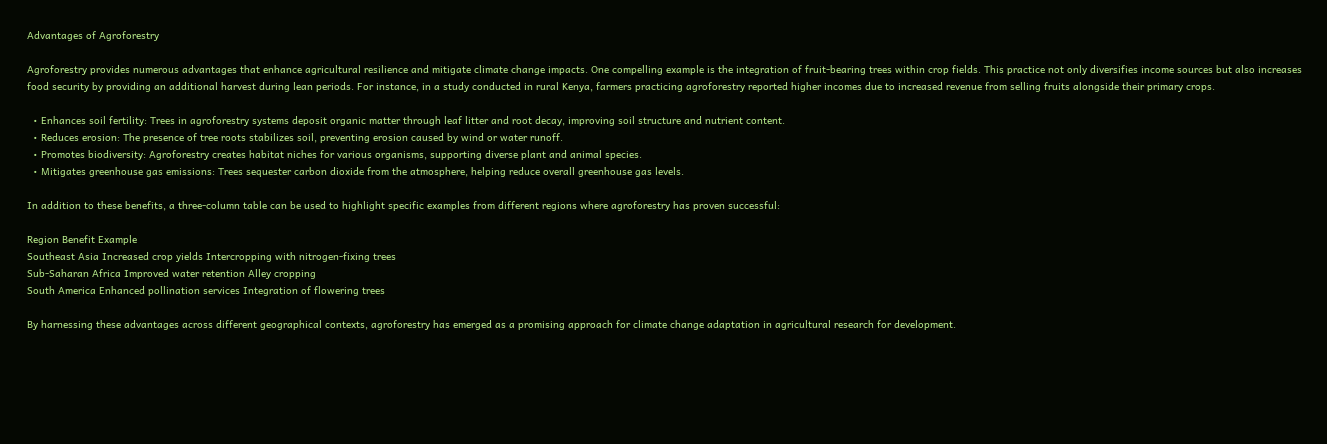Advantages of Agroforestry

Agroforestry provides numerous advantages that enhance agricultural resilience and mitigate climate change impacts. One compelling example is the integration of fruit-bearing trees within crop fields. This practice not only diversifies income sources but also increases food security by providing an additional harvest during lean periods. For instance, in a study conducted in rural Kenya, farmers practicing agroforestry reported higher incomes due to increased revenue from selling fruits alongside their primary crops.

  • Enhances soil fertility: Trees in agroforestry systems deposit organic matter through leaf litter and root decay, improving soil structure and nutrient content.
  • Reduces erosion: The presence of tree roots stabilizes soil, preventing erosion caused by wind or water runoff.
  • Promotes biodiversity: Agroforestry creates habitat niches for various organisms, supporting diverse plant and animal species.
  • Mitigates greenhouse gas emissions: Trees sequester carbon dioxide from the atmosphere, helping reduce overall greenhouse gas levels.

In addition to these benefits, a three-column table can be used to highlight specific examples from different regions where agroforestry has proven successful:

Region Benefit Example
Southeast Asia Increased crop yields Intercropping with nitrogen-fixing trees
Sub-Saharan Africa Improved water retention Alley cropping
South America Enhanced pollination services Integration of flowering trees

By harnessing these advantages across different geographical contexts, agroforestry has emerged as a promising approach for climate change adaptation in agricultural research for development.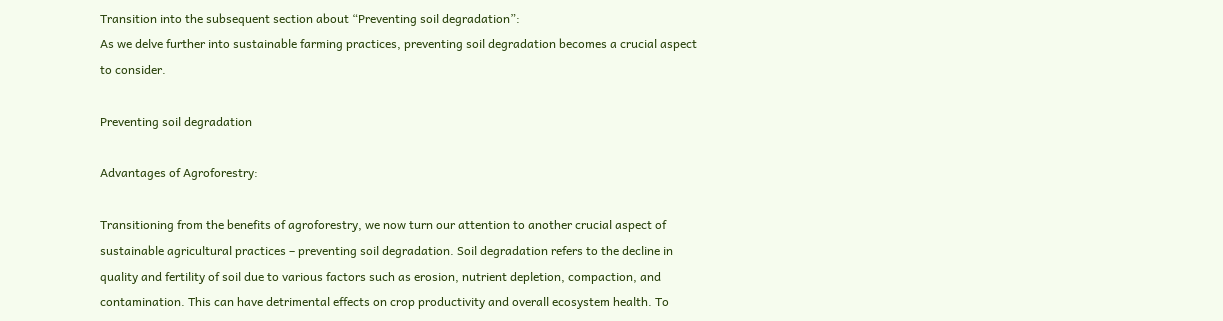Transition into the subsequent section about “Preventing soil degradation”:
As we delve further into sustainable farming practices, preventing soil degradation becomes a crucial aspect to consider.

Preventing soil degradation

Advantages of Agroforestry:

Transitioning from the benefits of agroforestry, we now turn our attention to another crucial aspect of sustainable agricultural practices – preventing soil degradation. Soil degradation refers to the decline in quality and fertility of soil due to various factors such as erosion, nutrient depletion, compaction, and contamination. This can have detrimental effects on crop productivity and overall ecosystem health. To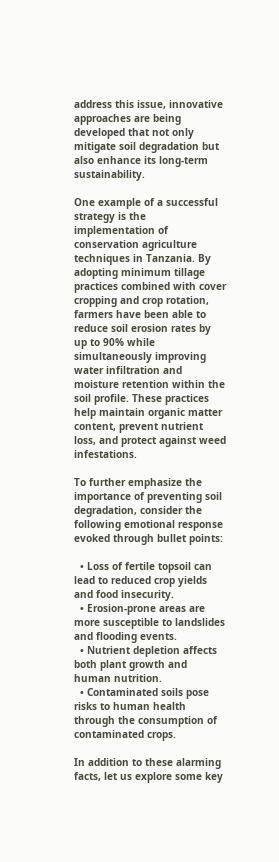address this issue, innovative approaches are being developed that not only mitigate soil degradation but also enhance its long-term sustainability.

One example of a successful strategy is the implementation of conservation agriculture techniques in Tanzania. By adopting minimum tillage practices combined with cover cropping and crop rotation, farmers have been able to reduce soil erosion rates by up to 90% while simultaneously improving water infiltration and moisture retention within the soil profile. These practices help maintain organic matter content, prevent nutrient loss, and protect against weed infestations.

To further emphasize the importance of preventing soil degradation, consider the following emotional response evoked through bullet points:

  • Loss of fertile topsoil can lead to reduced crop yields and food insecurity.
  • Erosion-prone areas are more susceptible to landslides and flooding events.
  • Nutrient depletion affects both plant growth and human nutrition.
  • Contaminated soils pose risks to human health through the consumption of contaminated crops.

In addition to these alarming facts, let us explore some key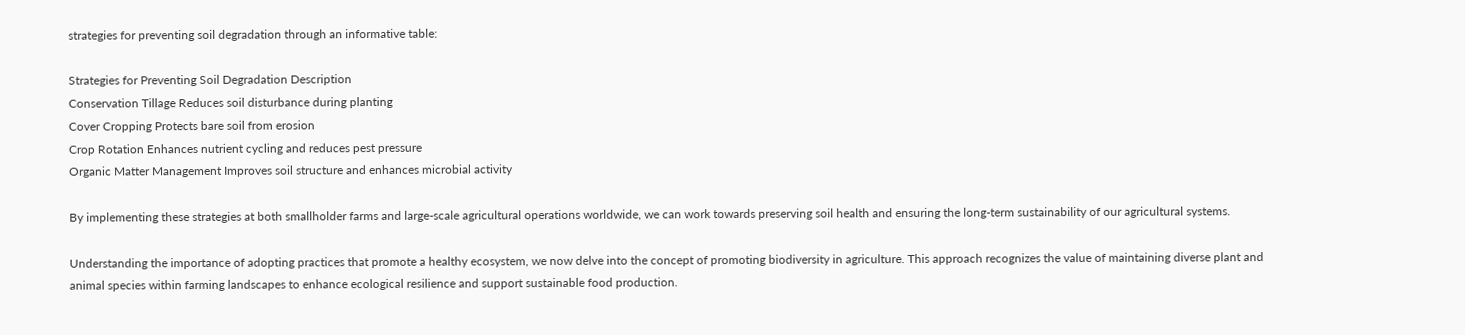strategies for preventing soil degradation through an informative table:

Strategies for Preventing Soil Degradation Description
Conservation Tillage Reduces soil disturbance during planting
Cover Cropping Protects bare soil from erosion
Crop Rotation Enhances nutrient cycling and reduces pest pressure
Organic Matter Management Improves soil structure and enhances microbial activity

By implementing these strategies at both smallholder farms and large-scale agricultural operations worldwide, we can work towards preserving soil health and ensuring the long-term sustainability of our agricultural systems.

Understanding the importance of adopting practices that promote a healthy ecosystem, we now delve into the concept of promoting biodiversity in agriculture. This approach recognizes the value of maintaining diverse plant and animal species within farming landscapes to enhance ecological resilience and support sustainable food production.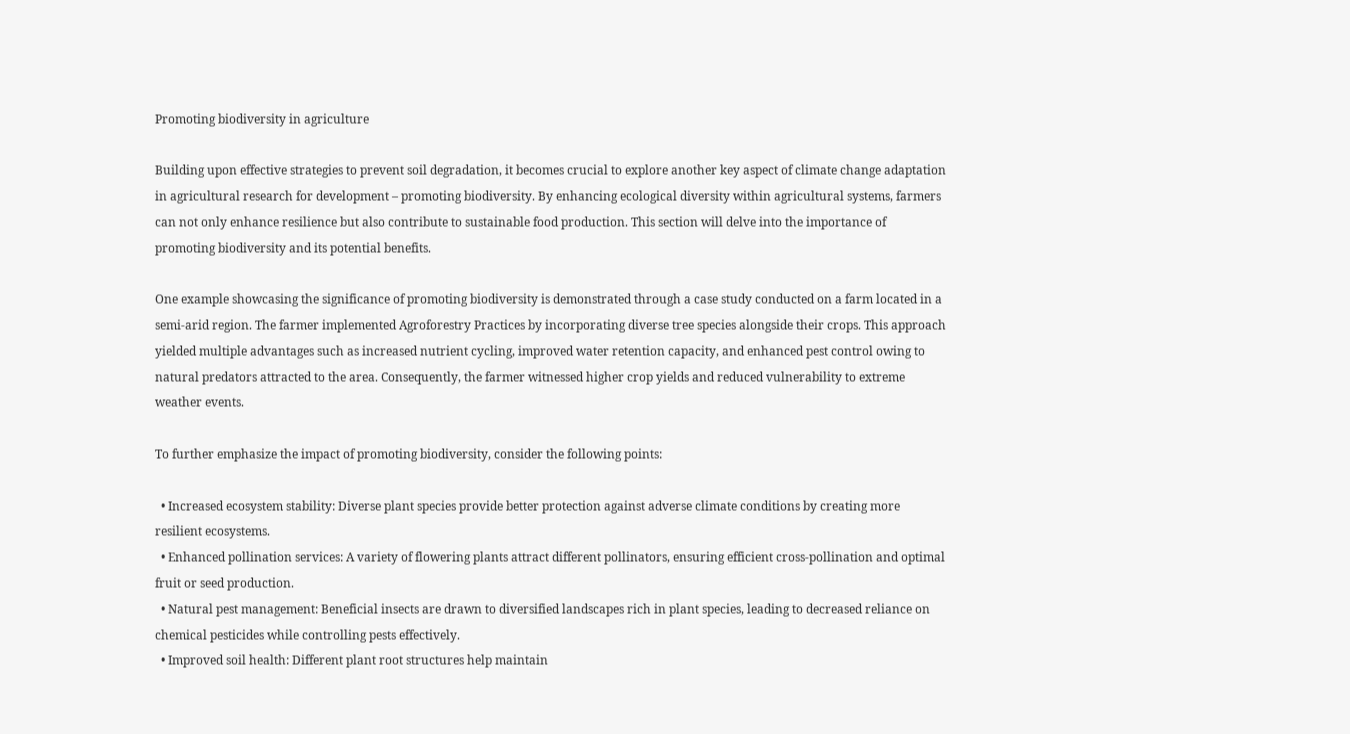Promoting biodiversity in agriculture

Building upon effective strategies to prevent soil degradation, it becomes crucial to explore another key aspect of climate change adaptation in agricultural research for development – promoting biodiversity. By enhancing ecological diversity within agricultural systems, farmers can not only enhance resilience but also contribute to sustainable food production. This section will delve into the importance of promoting biodiversity and its potential benefits.

One example showcasing the significance of promoting biodiversity is demonstrated through a case study conducted on a farm located in a semi-arid region. The farmer implemented Agroforestry Practices by incorporating diverse tree species alongside their crops. This approach yielded multiple advantages such as increased nutrient cycling, improved water retention capacity, and enhanced pest control owing to natural predators attracted to the area. Consequently, the farmer witnessed higher crop yields and reduced vulnerability to extreme weather events.

To further emphasize the impact of promoting biodiversity, consider the following points:

  • Increased ecosystem stability: Diverse plant species provide better protection against adverse climate conditions by creating more resilient ecosystems.
  • Enhanced pollination services: A variety of flowering plants attract different pollinators, ensuring efficient cross-pollination and optimal fruit or seed production.
  • Natural pest management: Beneficial insects are drawn to diversified landscapes rich in plant species, leading to decreased reliance on chemical pesticides while controlling pests effectively.
  • Improved soil health: Different plant root structures help maintain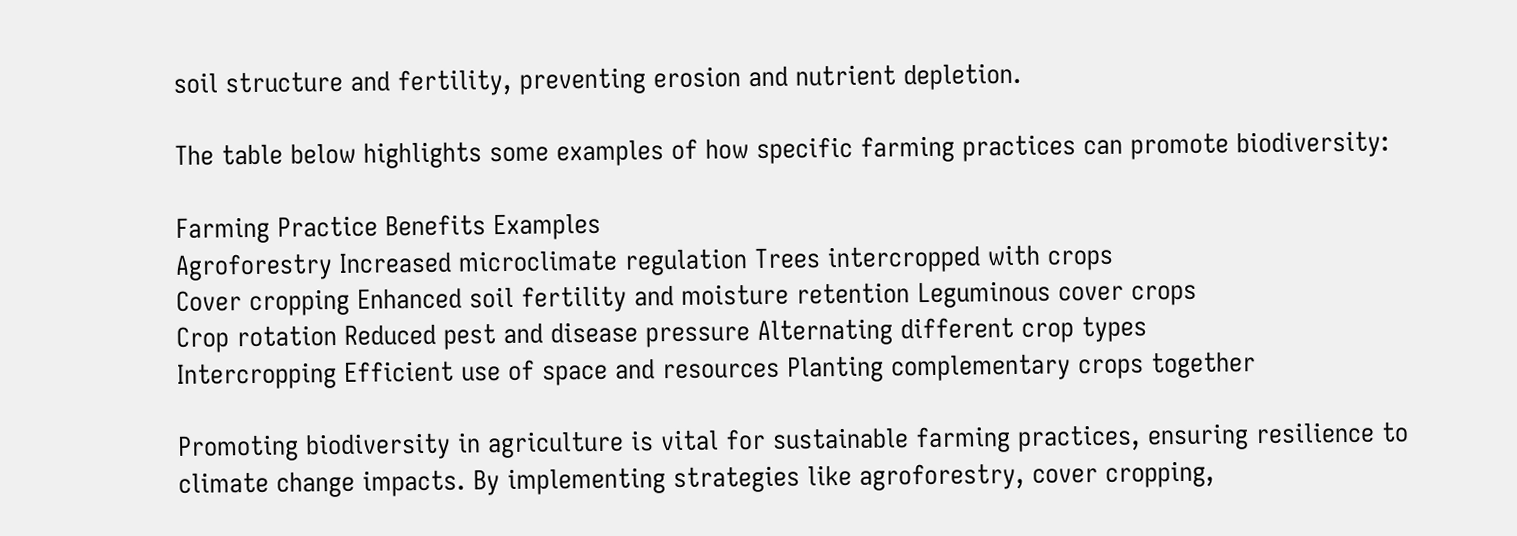soil structure and fertility, preventing erosion and nutrient depletion.

The table below highlights some examples of how specific farming practices can promote biodiversity:

Farming Practice Benefits Examples
Agroforestry Increased microclimate regulation Trees intercropped with crops
Cover cropping Enhanced soil fertility and moisture retention Leguminous cover crops
Crop rotation Reduced pest and disease pressure Alternating different crop types
Intercropping Efficient use of space and resources Planting complementary crops together

Promoting biodiversity in agriculture is vital for sustainable farming practices, ensuring resilience to climate change impacts. By implementing strategies like agroforestry, cover cropping,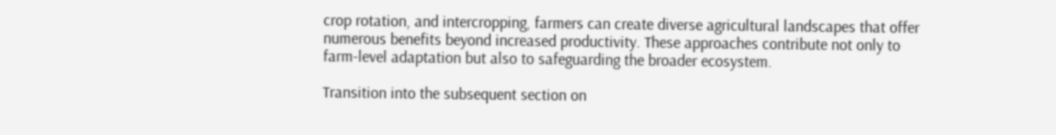crop rotation, and intercropping, farmers can create diverse agricultural landscapes that offer numerous benefits beyond increased productivity. These approaches contribute not only to farm-level adaptation but also to safeguarding the broader ecosystem.

Transition into the subsequent section on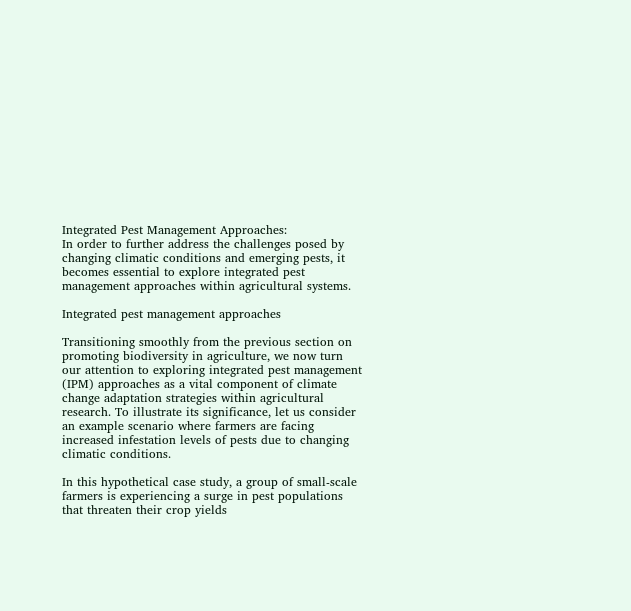Integrated Pest Management Approaches:
In order to further address the challenges posed by changing climatic conditions and emerging pests, it becomes essential to explore integrated pest management approaches within agricultural systems.

Integrated pest management approaches

Transitioning smoothly from the previous section on promoting biodiversity in agriculture, we now turn our attention to exploring integrated pest management (IPM) approaches as a vital component of climate change adaptation strategies within agricultural research. To illustrate its significance, let us consider an example scenario where farmers are facing increased infestation levels of pests due to changing climatic conditions.

In this hypothetical case study, a group of small-scale farmers is experiencing a surge in pest populations that threaten their crop yields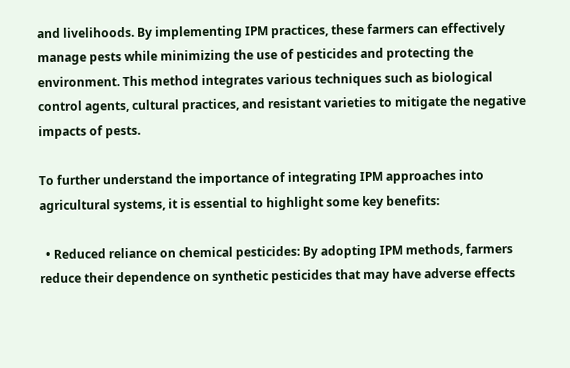and livelihoods. By implementing IPM practices, these farmers can effectively manage pests while minimizing the use of pesticides and protecting the environment. This method integrates various techniques such as biological control agents, cultural practices, and resistant varieties to mitigate the negative impacts of pests.

To further understand the importance of integrating IPM approaches into agricultural systems, it is essential to highlight some key benefits:

  • Reduced reliance on chemical pesticides: By adopting IPM methods, farmers reduce their dependence on synthetic pesticides that may have adverse effects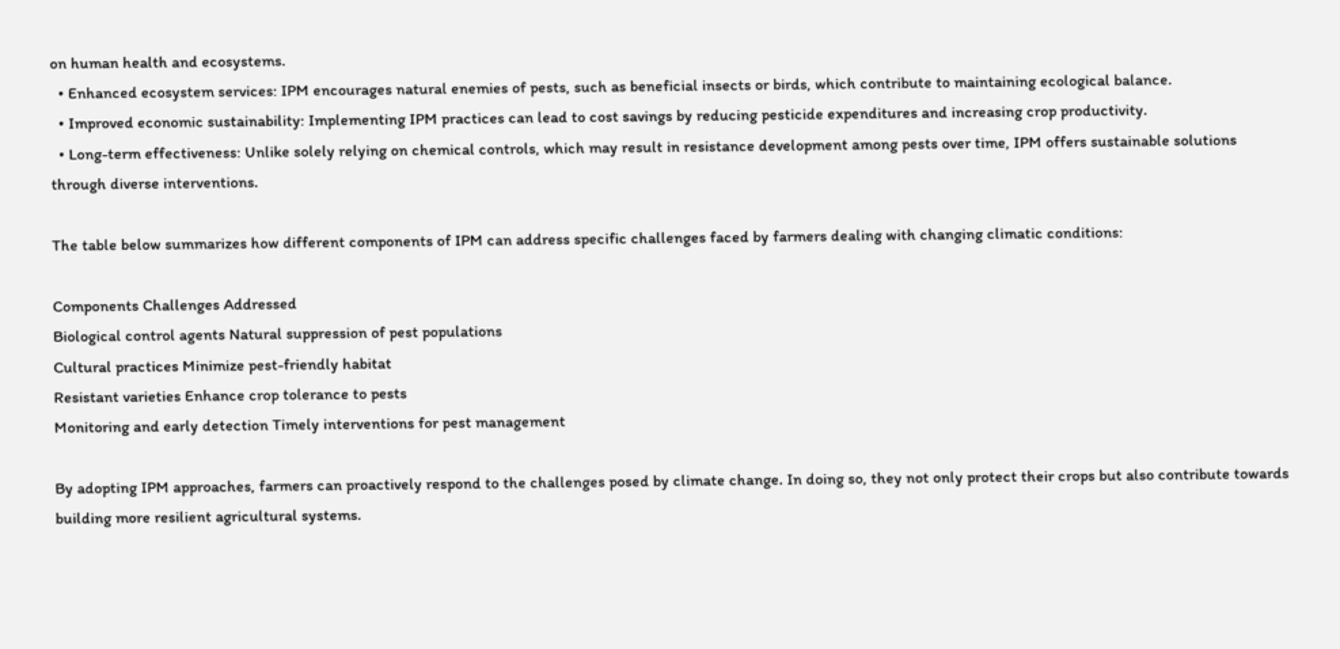on human health and ecosystems.
  • Enhanced ecosystem services: IPM encourages natural enemies of pests, such as beneficial insects or birds, which contribute to maintaining ecological balance.
  • Improved economic sustainability: Implementing IPM practices can lead to cost savings by reducing pesticide expenditures and increasing crop productivity.
  • Long-term effectiveness: Unlike solely relying on chemical controls, which may result in resistance development among pests over time, IPM offers sustainable solutions through diverse interventions.

The table below summarizes how different components of IPM can address specific challenges faced by farmers dealing with changing climatic conditions:

Components Challenges Addressed
Biological control agents Natural suppression of pest populations
Cultural practices Minimize pest-friendly habitat
Resistant varieties Enhance crop tolerance to pests
Monitoring and early detection Timely interventions for pest management

By adopting IPM approaches, farmers can proactively respond to the challenges posed by climate change. In doing so, they not only protect their crops but also contribute towards building more resilient agricultural systems.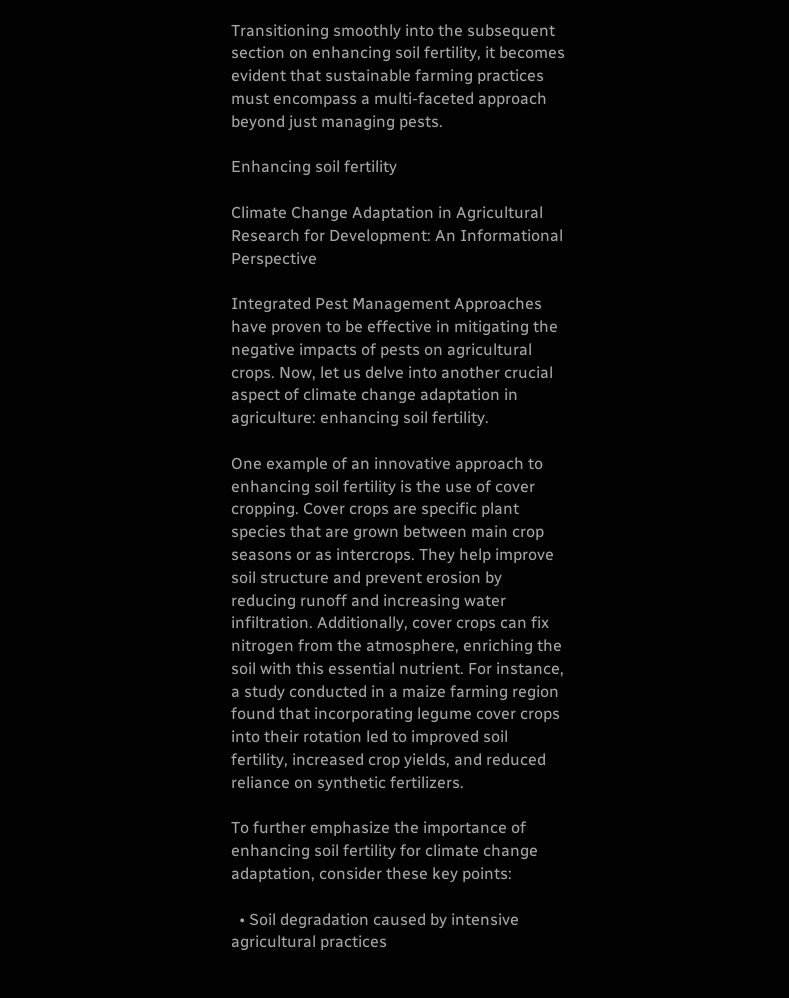Transitioning smoothly into the subsequent section on enhancing soil fertility, it becomes evident that sustainable farming practices must encompass a multi-faceted approach beyond just managing pests.

Enhancing soil fertility

Climate Change Adaptation in Agricultural Research for Development: An Informational Perspective

Integrated Pest Management Approaches have proven to be effective in mitigating the negative impacts of pests on agricultural crops. Now, let us delve into another crucial aspect of climate change adaptation in agriculture: enhancing soil fertility.

One example of an innovative approach to enhancing soil fertility is the use of cover cropping. Cover crops are specific plant species that are grown between main crop seasons or as intercrops. They help improve soil structure and prevent erosion by reducing runoff and increasing water infiltration. Additionally, cover crops can fix nitrogen from the atmosphere, enriching the soil with this essential nutrient. For instance, a study conducted in a maize farming region found that incorporating legume cover crops into their rotation led to improved soil fertility, increased crop yields, and reduced reliance on synthetic fertilizers.

To further emphasize the importance of enhancing soil fertility for climate change adaptation, consider these key points:

  • Soil degradation caused by intensive agricultural practices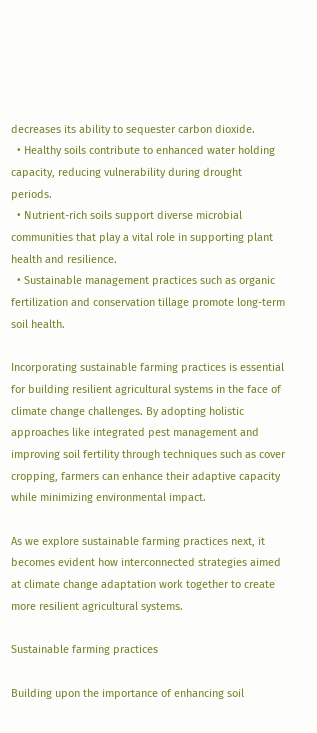decreases its ability to sequester carbon dioxide.
  • Healthy soils contribute to enhanced water holding capacity, reducing vulnerability during drought periods.
  • Nutrient-rich soils support diverse microbial communities that play a vital role in supporting plant health and resilience.
  • Sustainable management practices such as organic fertilization and conservation tillage promote long-term soil health.

Incorporating sustainable farming practices is essential for building resilient agricultural systems in the face of climate change challenges. By adopting holistic approaches like integrated pest management and improving soil fertility through techniques such as cover cropping, farmers can enhance their adaptive capacity while minimizing environmental impact.

As we explore sustainable farming practices next, it becomes evident how interconnected strategies aimed at climate change adaptation work together to create more resilient agricultural systems.

Sustainable farming practices

Building upon the importance of enhancing soil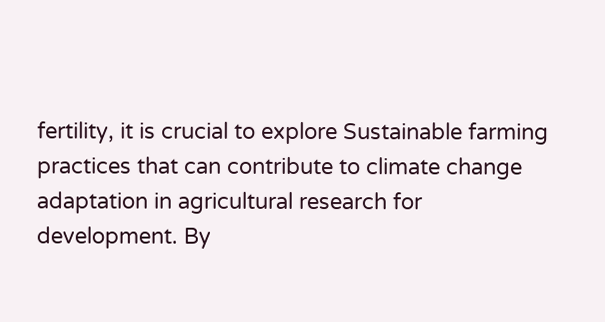fertility, it is crucial to explore Sustainable farming practices that can contribute to climate change adaptation in agricultural research for development. By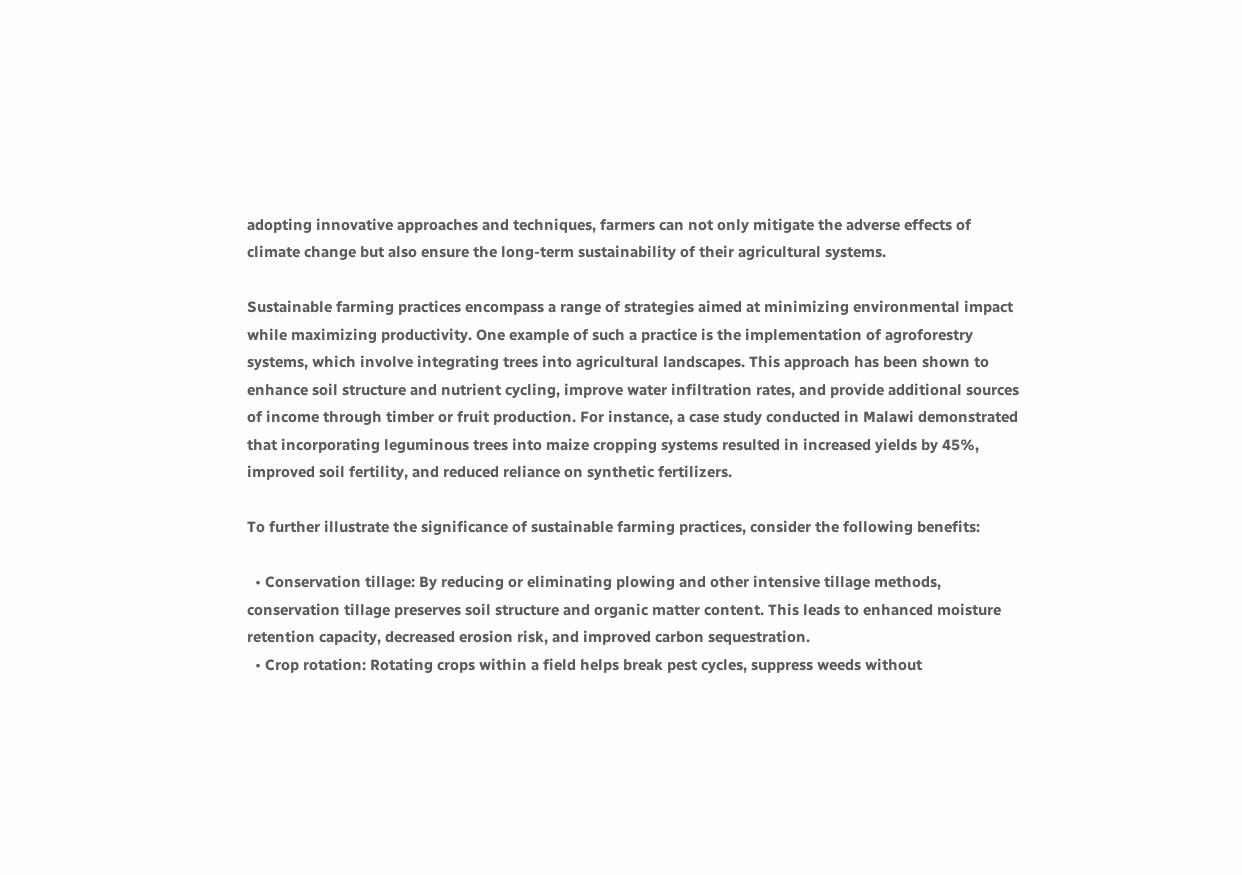adopting innovative approaches and techniques, farmers can not only mitigate the adverse effects of climate change but also ensure the long-term sustainability of their agricultural systems.

Sustainable farming practices encompass a range of strategies aimed at minimizing environmental impact while maximizing productivity. One example of such a practice is the implementation of agroforestry systems, which involve integrating trees into agricultural landscapes. This approach has been shown to enhance soil structure and nutrient cycling, improve water infiltration rates, and provide additional sources of income through timber or fruit production. For instance, a case study conducted in Malawi demonstrated that incorporating leguminous trees into maize cropping systems resulted in increased yields by 45%, improved soil fertility, and reduced reliance on synthetic fertilizers.

To further illustrate the significance of sustainable farming practices, consider the following benefits:

  • Conservation tillage: By reducing or eliminating plowing and other intensive tillage methods, conservation tillage preserves soil structure and organic matter content. This leads to enhanced moisture retention capacity, decreased erosion risk, and improved carbon sequestration.
  • Crop rotation: Rotating crops within a field helps break pest cycles, suppress weeds without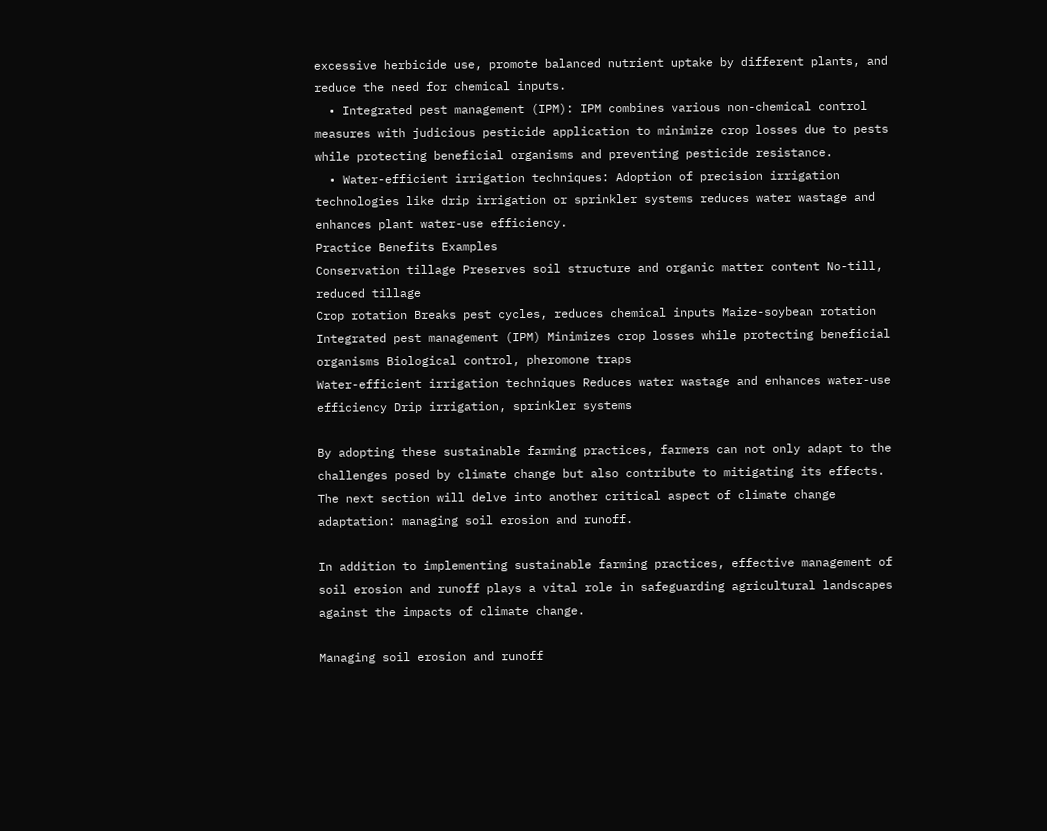excessive herbicide use, promote balanced nutrient uptake by different plants, and reduce the need for chemical inputs.
  • Integrated pest management (IPM): IPM combines various non-chemical control measures with judicious pesticide application to minimize crop losses due to pests while protecting beneficial organisms and preventing pesticide resistance.
  • Water-efficient irrigation techniques: Adoption of precision irrigation technologies like drip irrigation or sprinkler systems reduces water wastage and enhances plant water-use efficiency.
Practice Benefits Examples
Conservation tillage Preserves soil structure and organic matter content No-till, reduced tillage
Crop rotation Breaks pest cycles, reduces chemical inputs Maize-soybean rotation
Integrated pest management (IPM) Minimizes crop losses while protecting beneficial organisms Biological control, pheromone traps
Water-efficient irrigation techniques Reduces water wastage and enhances water-use efficiency Drip irrigation, sprinkler systems

By adopting these sustainable farming practices, farmers can not only adapt to the challenges posed by climate change but also contribute to mitigating its effects. The next section will delve into another critical aspect of climate change adaptation: managing soil erosion and runoff.

In addition to implementing sustainable farming practices, effective management of soil erosion and runoff plays a vital role in safeguarding agricultural landscapes against the impacts of climate change.

Managing soil erosion and runoff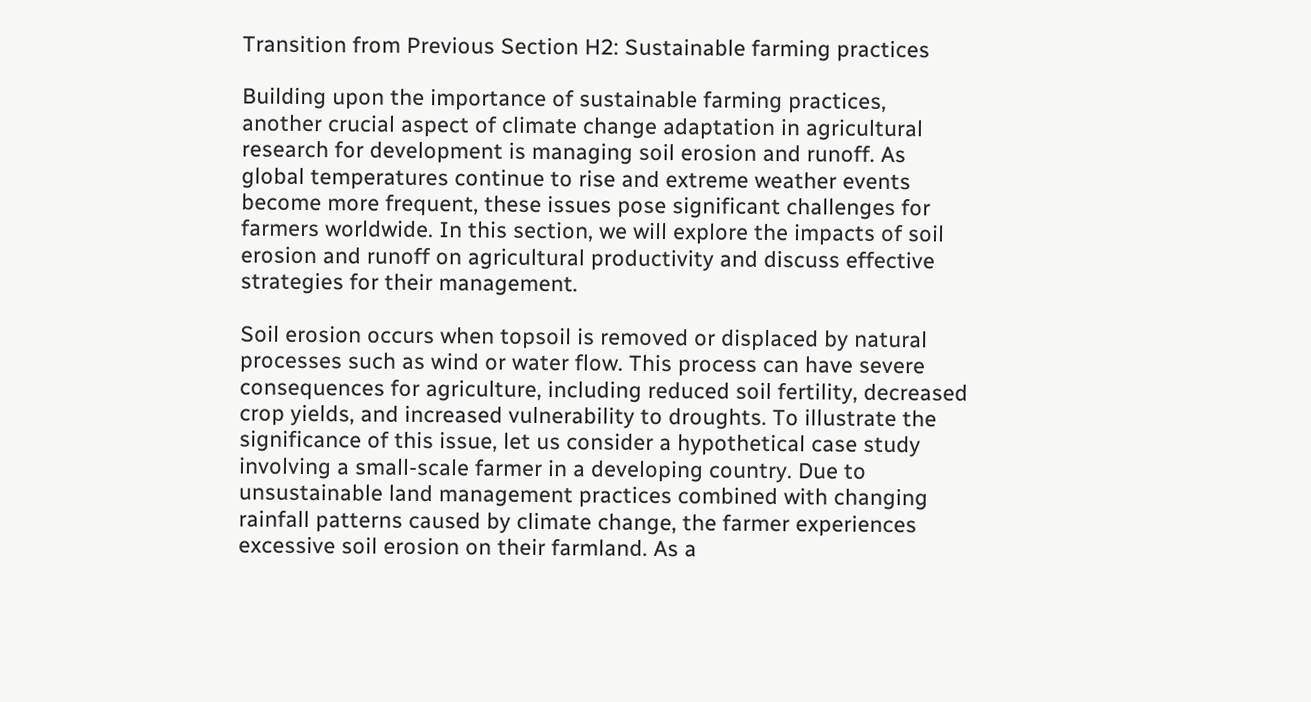Transition from Previous Section H2: Sustainable farming practices

Building upon the importance of sustainable farming practices, another crucial aspect of climate change adaptation in agricultural research for development is managing soil erosion and runoff. As global temperatures continue to rise and extreme weather events become more frequent, these issues pose significant challenges for farmers worldwide. In this section, we will explore the impacts of soil erosion and runoff on agricultural productivity and discuss effective strategies for their management.

Soil erosion occurs when topsoil is removed or displaced by natural processes such as wind or water flow. This process can have severe consequences for agriculture, including reduced soil fertility, decreased crop yields, and increased vulnerability to droughts. To illustrate the significance of this issue, let us consider a hypothetical case study involving a small-scale farmer in a developing country. Due to unsustainable land management practices combined with changing rainfall patterns caused by climate change, the farmer experiences excessive soil erosion on their farmland. As a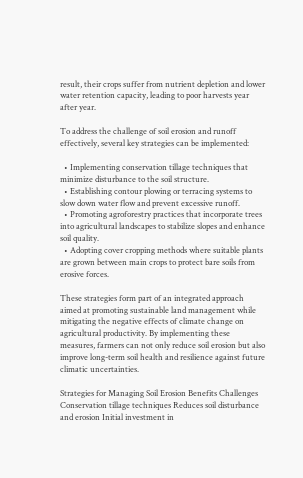result, their crops suffer from nutrient depletion and lower water retention capacity, leading to poor harvests year after year.

To address the challenge of soil erosion and runoff effectively, several key strategies can be implemented:

  • Implementing conservation tillage techniques that minimize disturbance to the soil structure.
  • Establishing contour plowing or terracing systems to slow down water flow and prevent excessive runoff.
  • Promoting agroforestry practices that incorporate trees into agricultural landscapes to stabilize slopes and enhance soil quality.
  • Adopting cover cropping methods where suitable plants are grown between main crops to protect bare soils from erosive forces.

These strategies form part of an integrated approach aimed at promoting sustainable land management while mitigating the negative effects of climate change on agricultural productivity. By implementing these measures, farmers can not only reduce soil erosion but also improve long-term soil health and resilience against future climatic uncertainties.

Strategies for Managing Soil Erosion Benefits Challenges
Conservation tillage techniques Reduces soil disturbance and erosion Initial investment in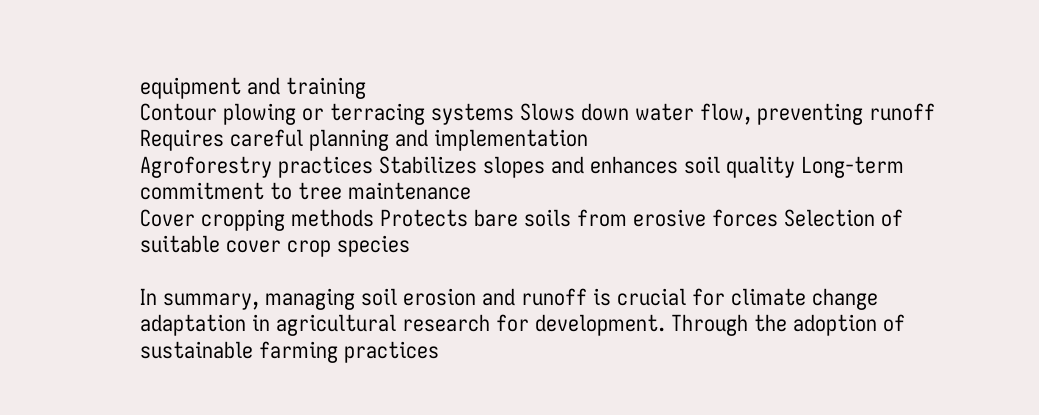equipment and training
Contour plowing or terracing systems Slows down water flow, preventing runoff Requires careful planning and implementation
Agroforestry practices Stabilizes slopes and enhances soil quality Long-term commitment to tree maintenance
Cover cropping methods Protects bare soils from erosive forces Selection of suitable cover crop species

In summary, managing soil erosion and runoff is crucial for climate change adaptation in agricultural research for development. Through the adoption of sustainable farming practices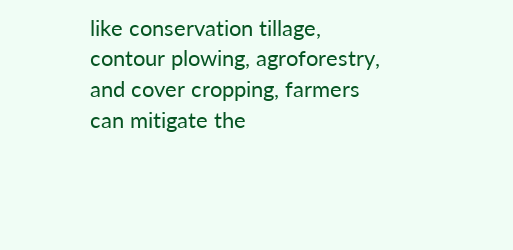like conservation tillage, contour plowing, agroforestry, and cover cropping, farmers can mitigate the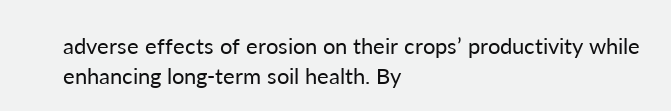adverse effects of erosion on their crops’ productivity while enhancing long-term soil health. By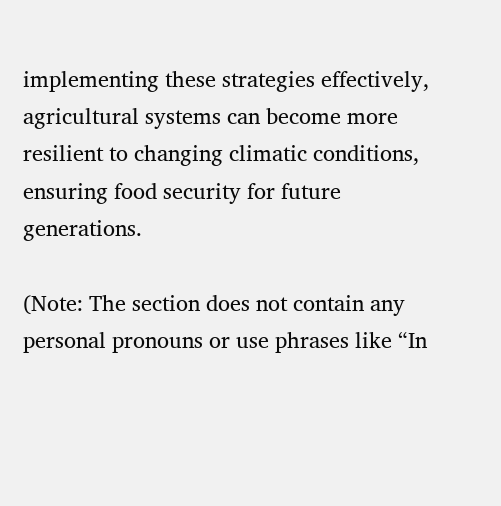implementing these strategies effectively, agricultural systems can become more resilient to changing climatic conditions, ensuring food security for future generations.

(Note: The section does not contain any personal pronouns or use phrases like “In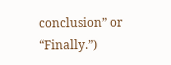conclusion” or “Finally.”)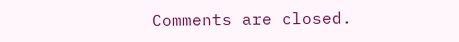Comments are closed.